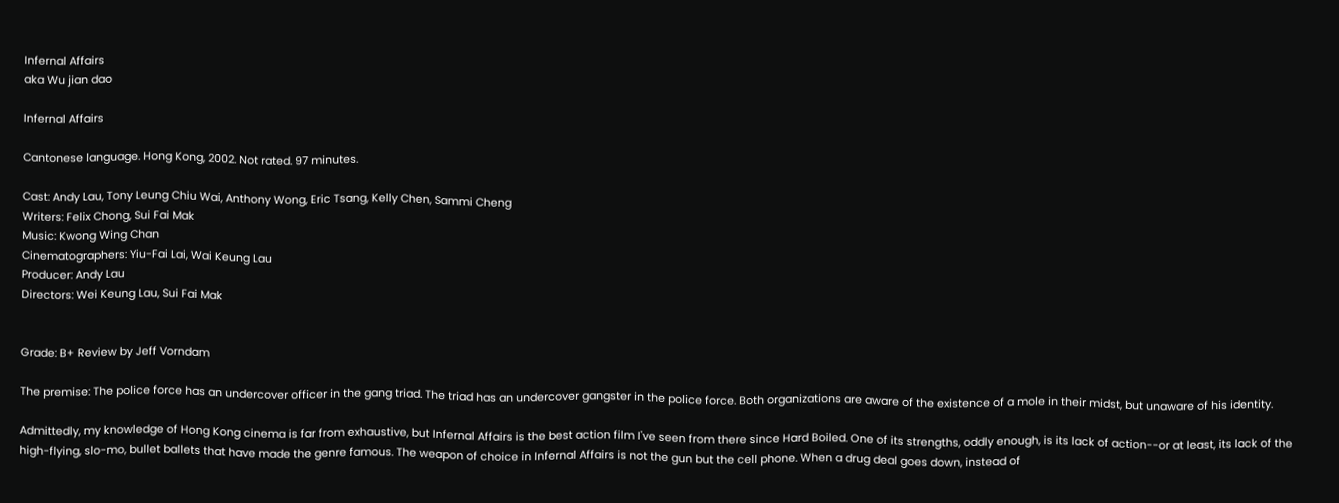Infernal Affairs
aka Wu jian dao

Infernal Affairs

Cantonese language. Hong Kong, 2002. Not rated. 97 minutes.

Cast: Andy Lau, Tony Leung Chiu Wai, Anthony Wong, Eric Tsang, Kelly Chen, Sammi Cheng
Writers: Felix Chong, Sui Fai Mak
Music: Kwong Wing Chan
Cinematographers: Yiu-Fai Lai, Wai Keung Lau
Producer: Andy Lau
Directors: Wei Keung Lau, Sui Fai Mak


Grade: B+ Review by Jeff Vorndam

The premise: The police force has an undercover officer in the gang triad. The triad has an undercover gangster in the police force. Both organizations are aware of the existence of a mole in their midst, but unaware of his identity.

Admittedly, my knowledge of Hong Kong cinema is far from exhaustive, but Infernal Affairs is the best action film I've seen from there since Hard Boiled. One of its strengths, oddly enough, is its lack of action--or at least, its lack of the high-flying, slo-mo, bullet ballets that have made the genre famous. The weapon of choice in Infernal Affairs is not the gun but the cell phone. When a drug deal goes down, instead of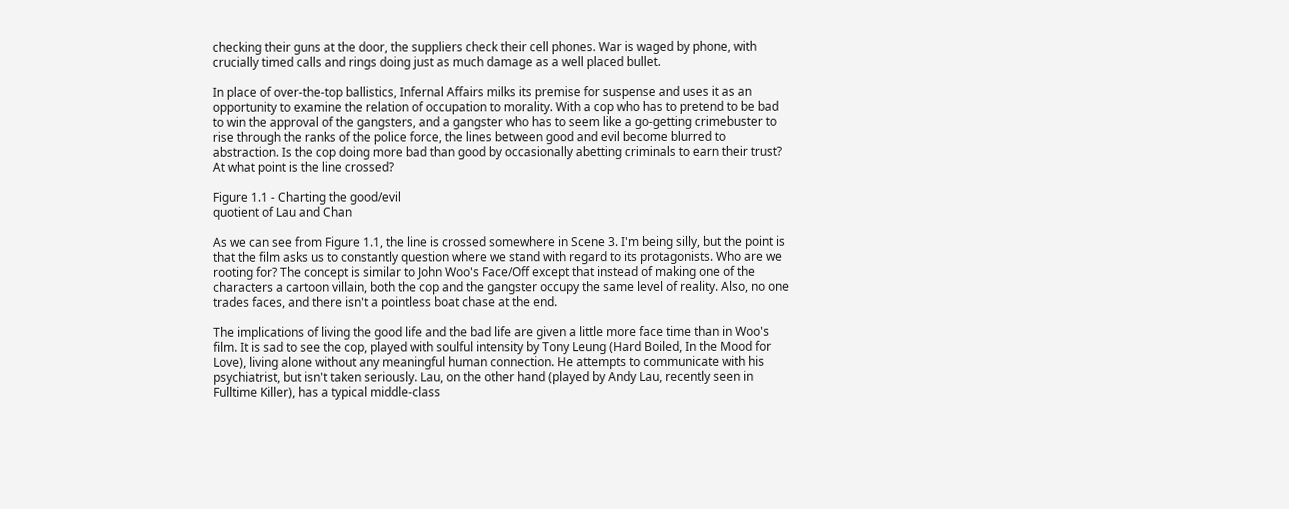checking their guns at the door, the suppliers check their cell phones. War is waged by phone, with crucially timed calls and rings doing just as much damage as a well placed bullet.

In place of over-the-top ballistics, Infernal Affairs milks its premise for suspense and uses it as an opportunity to examine the relation of occupation to morality. With a cop who has to pretend to be bad to win the approval of the gangsters, and a gangster who has to seem like a go-getting crimebuster to rise through the ranks of the police force, the lines between good and evil become blurred to abstraction. Is the cop doing more bad than good by occasionally abetting criminals to earn their trust? At what point is the line crossed?

Figure 1.1 - Charting the good/evil
quotient of Lau and Chan

As we can see from Figure 1.1, the line is crossed somewhere in Scene 3. I'm being silly, but the point is that the film asks us to constantly question where we stand with regard to its protagonists. Who are we rooting for? The concept is similar to John Woo's Face/Off except that instead of making one of the characters a cartoon villain, both the cop and the gangster occupy the same level of reality. Also, no one trades faces, and there isn't a pointless boat chase at the end.

The implications of living the good life and the bad life are given a little more face time than in Woo's film. It is sad to see the cop, played with soulful intensity by Tony Leung (Hard Boiled, In the Mood for Love), living alone without any meaningful human connection. He attempts to communicate with his psychiatrist, but isn't taken seriously. Lau, on the other hand (played by Andy Lau, recently seen in Fulltime Killer), has a typical middle-class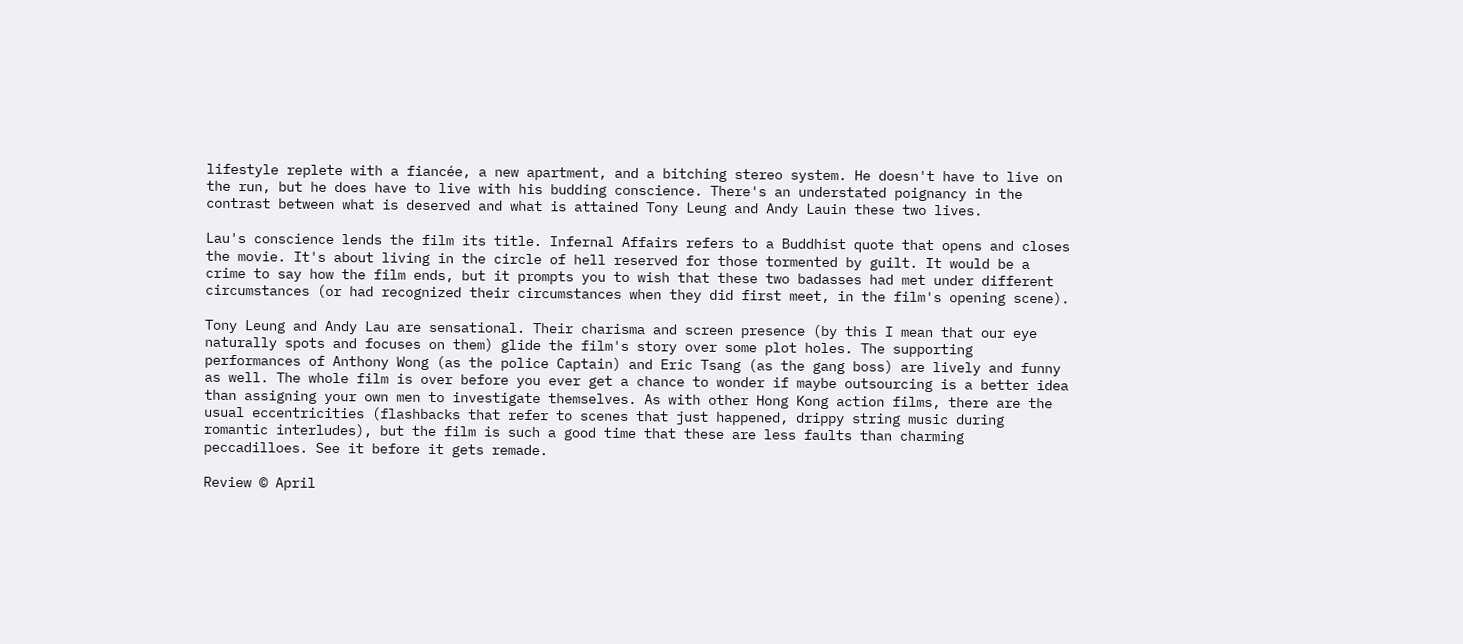lifestyle replete with a fiancée, a new apartment, and a bitching stereo system. He doesn't have to live on the run, but he does have to live with his budding conscience. There's an understated poignancy in the contrast between what is deserved and what is attained Tony Leung and Andy Lauin these two lives.

Lau's conscience lends the film its title. Infernal Affairs refers to a Buddhist quote that opens and closes the movie. It's about living in the circle of hell reserved for those tormented by guilt. It would be a crime to say how the film ends, but it prompts you to wish that these two badasses had met under different circumstances (or had recognized their circumstances when they did first meet, in the film's opening scene).

Tony Leung and Andy Lau are sensational. Their charisma and screen presence (by this I mean that our eye naturally spots and focuses on them) glide the film's story over some plot holes. The supporting performances of Anthony Wong (as the police Captain) and Eric Tsang (as the gang boss) are lively and funny as well. The whole film is over before you ever get a chance to wonder if maybe outsourcing is a better idea than assigning your own men to investigate themselves. As with other Hong Kong action films, there are the usual eccentricities (flashbacks that refer to scenes that just happened, drippy string music during romantic interludes), but the film is such a good time that these are less faults than charming peccadilloes. See it before it gets remade.

Review © April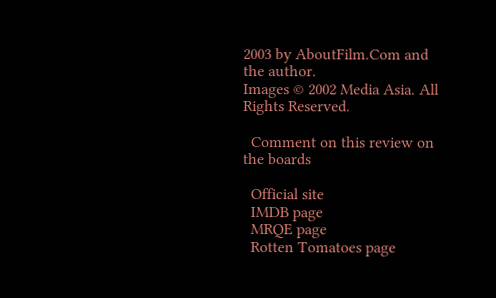2003 by AboutFilm.Com and the author.
Images © 2002 Media Asia. All Rights Reserved.

  Comment on this review on the boards

  Official site
  IMDB page
  MRQE page
  Rotten Tomatoes page